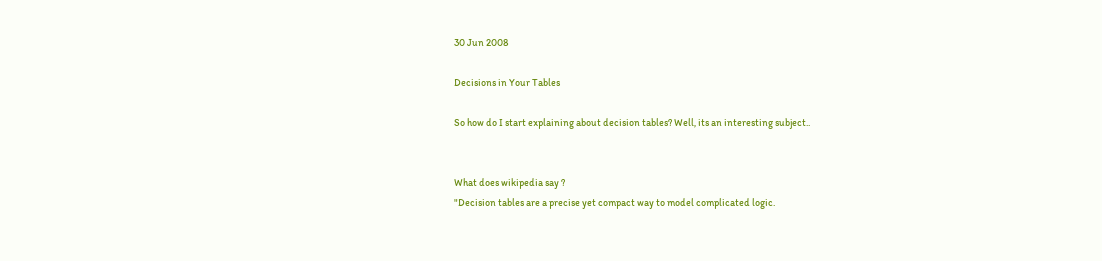30 Jun 2008

Decisions in Your Tables

So how do I start explaining about decision tables? Well, its an interesting subject..


What does wikipedia say ?
"Decision tables are a precise yet compact way to model complicated logic.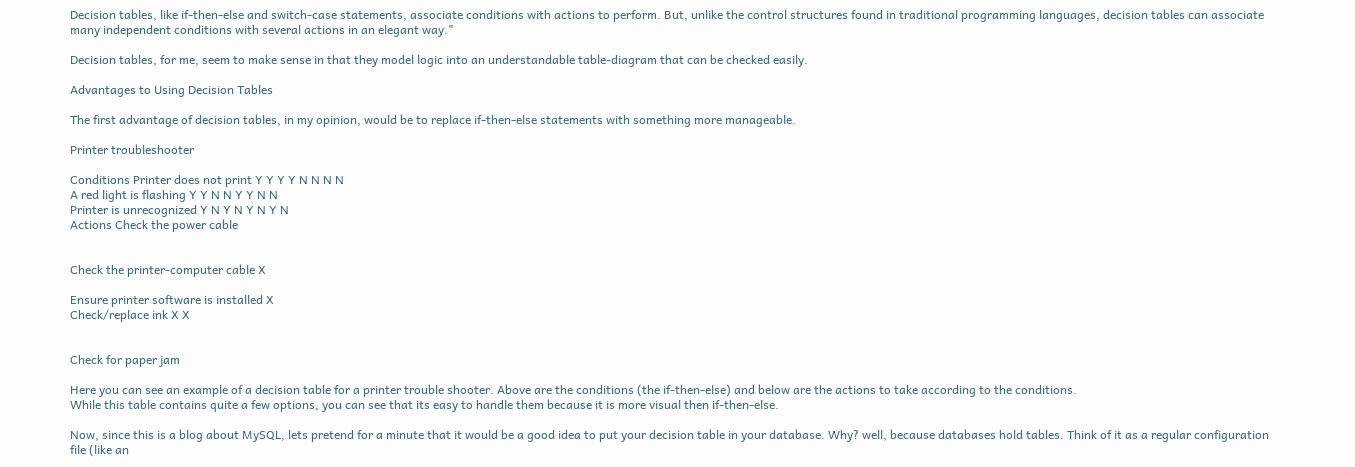Decision tables, like if-then-else and switch-case statements, associate conditions with actions to perform. But, unlike the control structures found in traditional programming languages, decision tables can associate many independent conditions with several actions in an elegant way."

Decision tables, for me, seem to make sense in that they model logic into an understandable table-diagram that can be checked easily.

Advantages to Using Decision Tables

The first advantage of decision tables, in my opinion, would be to replace if-then-else statements with something more manageable.

Printer troubleshooter

Conditions Printer does not print Y Y Y Y N N N N
A red light is flashing Y Y N N Y Y N N
Printer is unrecognized Y N Y N Y N Y N
Actions Check the power cable


Check the printer-computer cable X

Ensure printer software is installed X
Check/replace ink X X


Check for paper jam

Here you can see an example of a decision table for a printer trouble shooter. Above are the conditions (the if-then-else) and below are the actions to take according to the conditions.
While this table contains quite a few options, you can see that its easy to handle them because it is more visual then if-then-else.

Now, since this is a blog about MySQL, lets pretend for a minute that it would be a good idea to put your decision table in your database. Why? well, because databases hold tables. Think of it as a regular configuration file (like an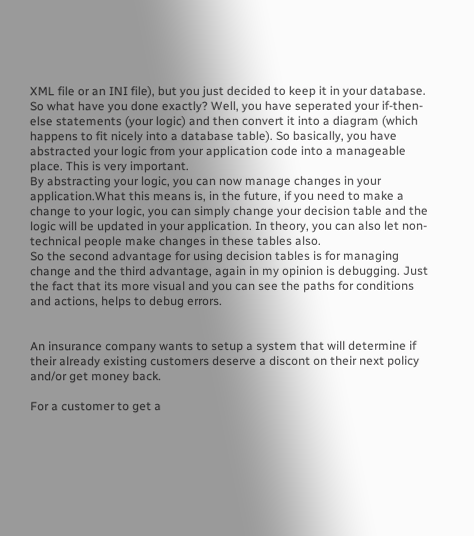XML file or an INI file), but you just decided to keep it in your database.
So what have you done exactly? Well, you have seperated your if-then-else statements (your logic) and then convert it into a diagram (which happens to fit nicely into a database table). So basically, you have abstracted your logic from your application code into a manageable place. This is very important.
By abstracting your logic, you can now manage changes in your application.What this means is, in the future, if you need to make a change to your logic, you can simply change your decision table and the logic will be updated in your application. In theory, you can also let non-technical people make changes in these tables also.
So the second advantage for using decision tables is for managing change and the third advantage, again in my opinion is debugging. Just the fact that its more visual and you can see the paths for conditions and actions, helps to debug errors.


An insurance company wants to setup a system that will determine if their already existing customers deserve a discont on their next policy and/or get money back.

For a customer to get a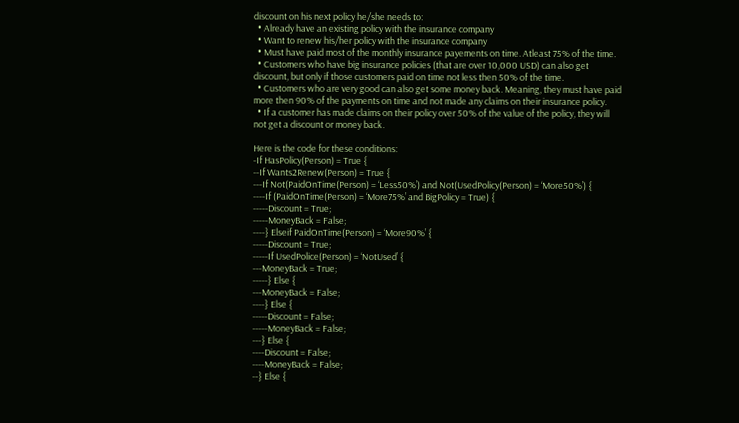discount on his next policy he/she needs to:
  • Already have an existing policy with the insurance company
  • Want to renew his/her policy with the insurance company
  • Must have paid most of the monthly insurance payements on time. Atleast 75% of the time.
  • Customers who have big insurance policies (that are over 10,000 USD) can also get discount, but only if those customers paid on time not less then 50% of the time.
  • Customers who are very good can also get some money back. Meaning, they must have paid more then 90% of the payments on time and not made any claims on their insurance policy.
  • If a customer has made claims on their policy over 50% of the value of the policy, they will not get a discount or money back.

Here is the code for these conditions:
-If HasPolicy(Person) = True {
--If Wants2Renew(Person) = True {
---If Not(PaidOnTime(Person) = ‘Less50%’) and Not(UsedPolicy(Person) = ‘More50%’) {
----If (PaidOnTime(Person) = ‘More75%’ and BigPolicy = True) {
-----Discount = True;
-----MoneyBack = False;
----} Elseif PaidOnTime(Person) = ‘More90%’ {
-----Discount = True;
-----If UsedPolice(Person) = ‘NotUsed’ {
---MoneyBack = True;
-----} Else {
---MoneyBack = False;
----} Else {
-----Discount = False;
-----MoneyBack = False;
---} Else {
----Discount = False;
----MoneyBack = False;
--} Else {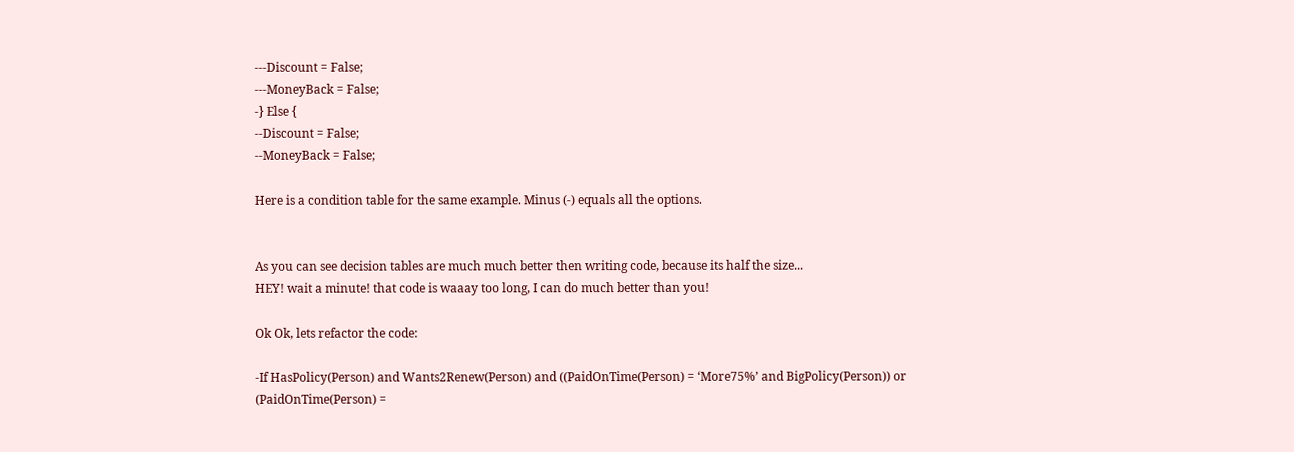---Discount = False;
---MoneyBack = False;
-} Else {
--Discount = False;
--MoneyBack = False;

Here is a condition table for the same example. Minus (-) equals all the options.


As you can see decision tables are much much better then writing code, because its half the size...
HEY! wait a minute! that code is waaay too long, I can do much better than you!

Ok Ok, lets refactor the code:

-If HasPolicy(Person) and Wants2Renew(Person) and ((PaidOnTime(Person) = ‘More75%’ and BigPolicy(Person)) or (PaidOnTime(Person) =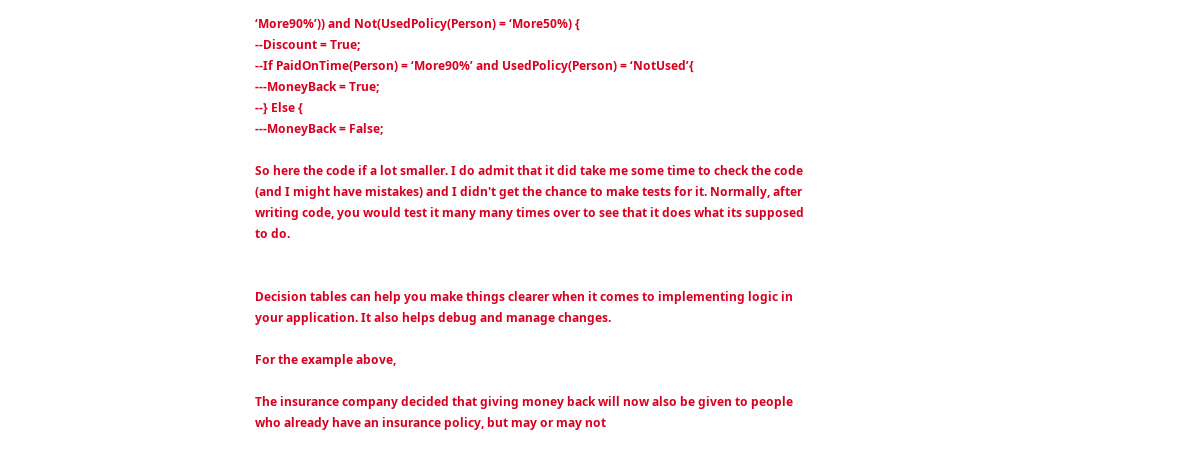‘More90%’)) and Not(UsedPolicy(Person) = ‘More50%) {
--Discount = True;
--If PaidOnTime(Person) = ‘More90%’ and UsedPolicy(Person) = ‘NotUsed’{
---MoneyBack = True;
--} Else {
---MoneyBack = False;

So here the code if a lot smaller. I do admit that it did take me some time to check the code (and I might have mistakes) and I didn't get the chance to make tests for it. Normally, after writing code, you would test it many many times over to see that it does what its supposed to do.


Decision tables can help you make things clearer when it comes to implementing logic in your application. It also helps debug and manage changes.

For the example above,

The insurance company decided that giving money back will now also be given to people who already have an insurance policy, but may or may not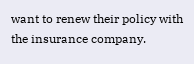want to renew their policy with the insurance company.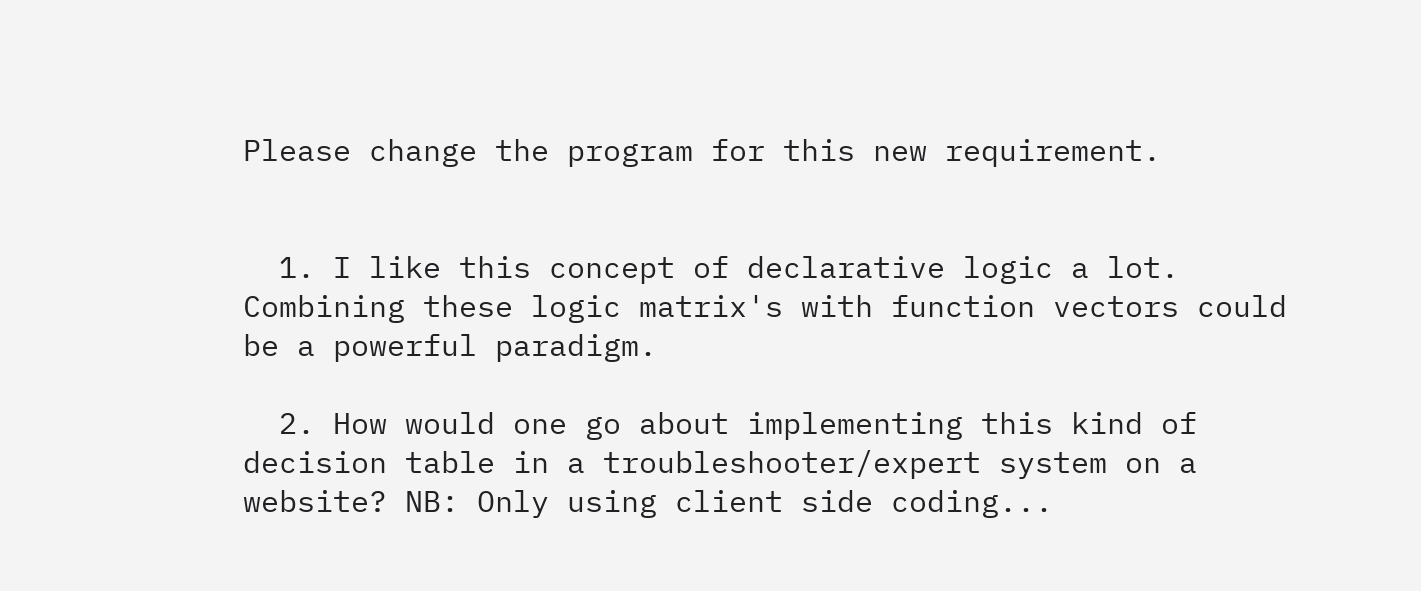Please change the program for this new requirement.


  1. I like this concept of declarative logic a lot. Combining these logic matrix's with function vectors could be a powerful paradigm.

  2. How would one go about implementing this kind of decision table in a troubleshooter/expert system on a website? NB: Only using client side coding...